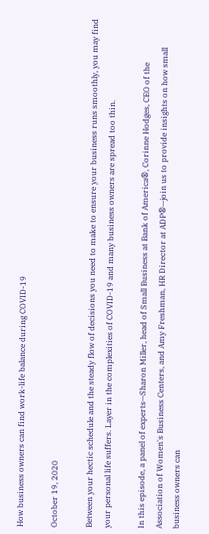How business owners can find work-life balance during COVID-19

October 19, 2020

Between your hectic schedule and the steady flow of decisions you need to make to ensure your business runs smoothly, you may find your personal life suffers. Layer in the complexities of COVID-19 and many business owners are spread too thin.

In this episode, a panel of experts—Sharon Miller, head of Small Business at Bank of America®, Corinne Hodges, CEO of the Association of Women's Business Centers, and Amy Freshman, HR Director at ADP®—join us to provide insights on how small business owners can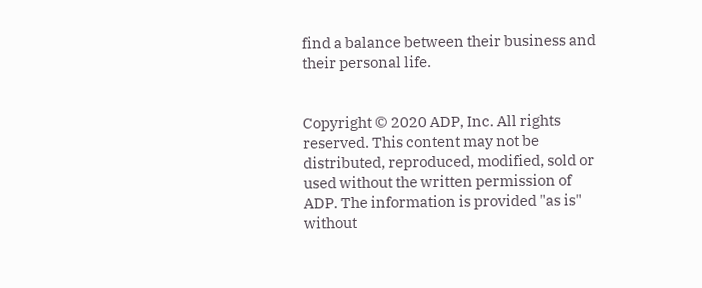find a balance between their business and their personal life.


Copyright © 2020 ADP, Inc. All rights reserved. This content may not be distributed, reproduced, modified, sold or used without the written permission of ADP. The information is provided "as is" without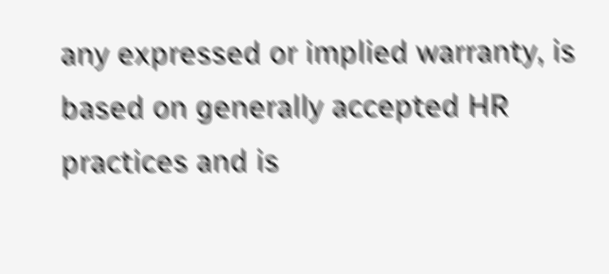any expressed or implied warranty, is based on generally accepted HR practices and is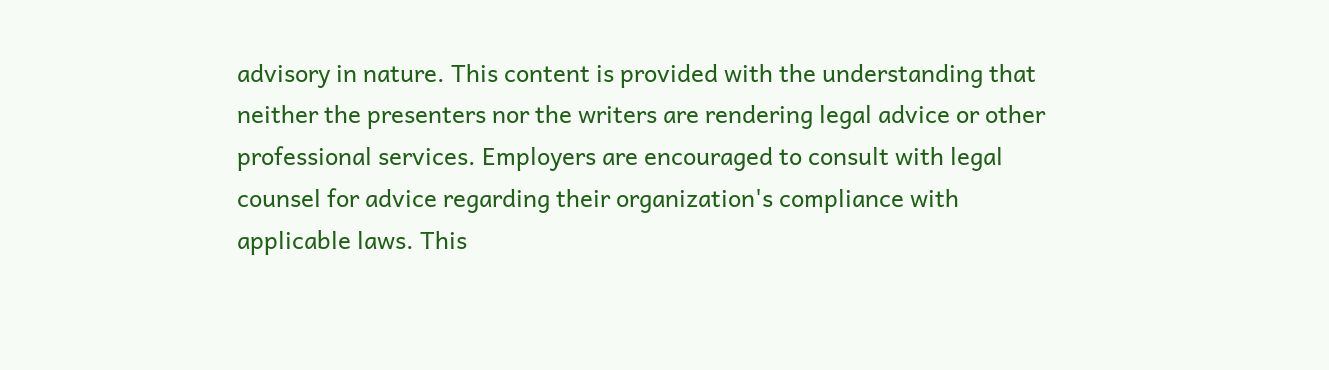advisory in nature. This content is provided with the understanding that neither the presenters nor the writers are rendering legal advice or other professional services. Employers are encouraged to consult with legal counsel for advice regarding their organization's compliance with applicable laws. This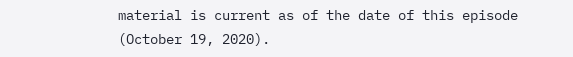material is current as of the date of this episode (October 19, 2020).